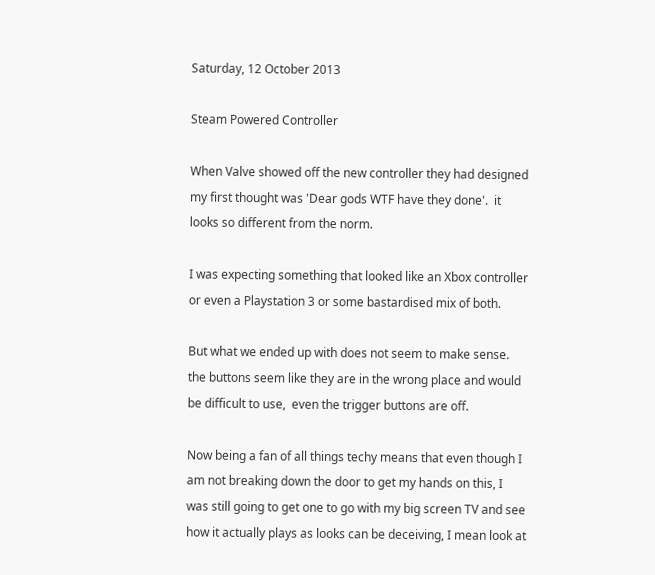Saturday, 12 October 2013

Steam Powered Controller

When Valve showed off the new controller they had designed my first thought was 'Dear gods WTF have they done'.  it looks so different from the norm.

I was expecting something that looked like an Xbox controller or even a Playstation 3 or some bastardised mix of both.

But what we ended up with does not seem to make sense.  the buttons seem like they are in the wrong place and would be difficult to use,  even the trigger buttons are off.

Now being a fan of all things techy means that even though I am not breaking down the door to get my hands on this, I was still going to get one to go with my big screen TV and see how it actually plays as looks can be deceiving, I mean look at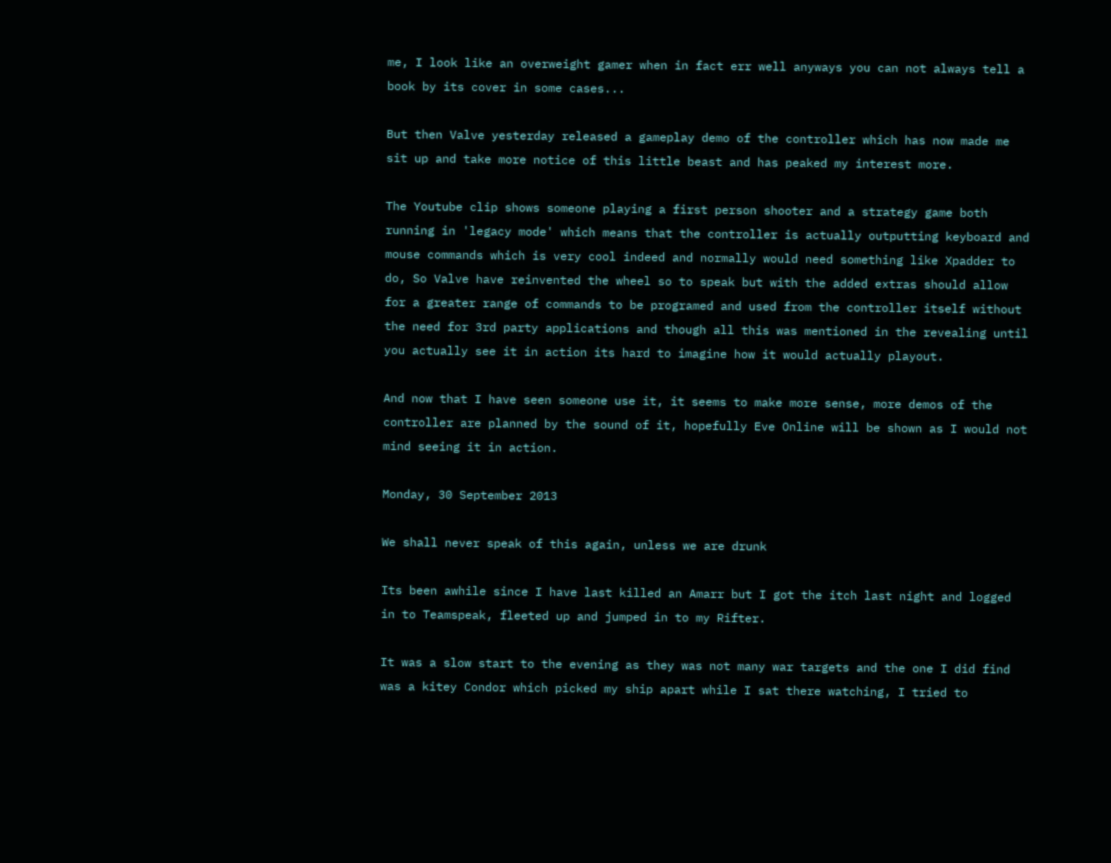me, I look like an overweight gamer when in fact err well anyways you can not always tell a book by its cover in some cases...

But then Valve yesterday released a gameplay demo of the controller which has now made me sit up and take more notice of this little beast and has peaked my interest more.

The Youtube clip shows someone playing a first person shooter and a strategy game both running in 'legacy mode' which means that the controller is actually outputting keyboard and mouse commands which is very cool indeed and normally would need something like Xpadder to do, So Valve have reinvented the wheel so to speak but with the added extras should allow for a greater range of commands to be programed and used from the controller itself without the need for 3rd party applications and though all this was mentioned in the revealing until you actually see it in action its hard to imagine how it would actually playout.

And now that I have seen someone use it, it seems to make more sense, more demos of the controller are planned by the sound of it, hopefully Eve Online will be shown as I would not mind seeing it in action.

Monday, 30 September 2013

We shall never speak of this again, unless we are drunk

Its been awhile since I have last killed an Amarr but I got the itch last night and logged in to Teamspeak, fleeted up and jumped in to my Rifter.

It was a slow start to the evening as they was not many war targets and the one I did find was a kitey Condor which picked my ship apart while I sat there watching, I tried to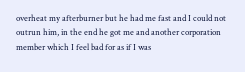overheat my afterburner but he had me fast and I could not outrun him, in the end he got me and another corporation member which I feel bad for as if I was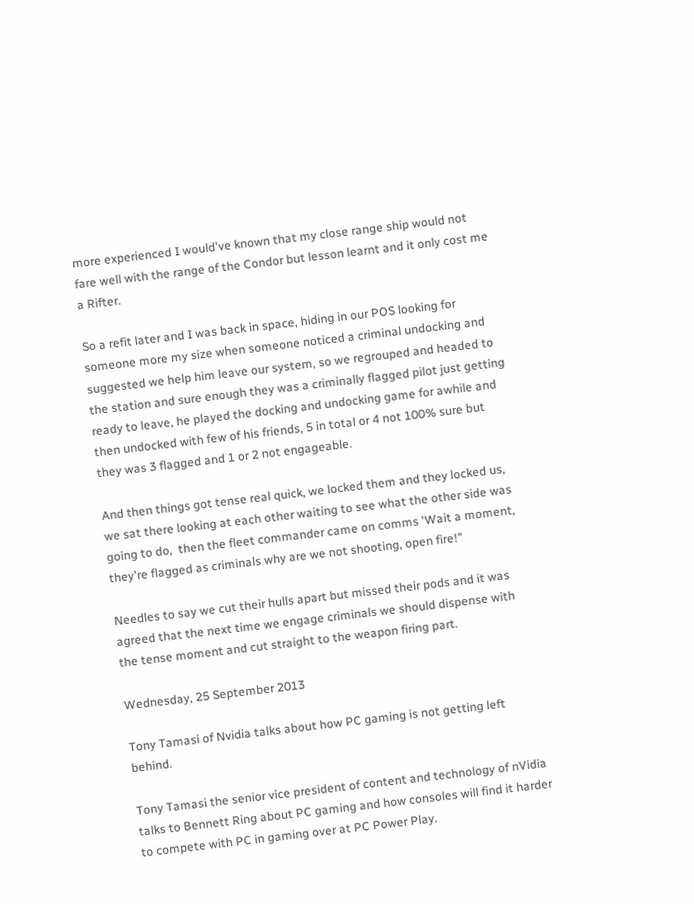more experienced I would've known that my close range ship would not fare well with the range of the Condor but lesson learnt and it only cost me a Rifter.

So a refit later and I was back in space, hiding in our POS looking for someone more my size when someone noticed a criminal undocking and suggested we help him leave our system, so we regrouped and headed to the station and sure enough they was a criminally flagged pilot just getting ready to leave, he played the docking and undocking game for awhile and then undocked with few of his friends, 5 in total or 4 not 100% sure but they was 3 flagged and 1 or 2 not engageable.

And then things got tense real quick, we locked them and they locked us, we sat there looking at each other waiting to see what the other side was going to do,  then the fleet commander came on comms 'Wait a moment, they're flagged as criminals why are we not shooting, open fire!"

Needles to say we cut their hulls apart but missed their pods and it was agreed that the next time we engage criminals we should dispense with the tense moment and cut straight to the weapon firing part.

Wednesday, 25 September 2013

Tony Tamasi of Nvidia talks about how PC gaming is not getting left behind.

Tony Tamasi the senior vice president of content and technology of nVidia talks to Bennett Ring about PC gaming and how consoles will find it harder to compete with PC in gaming over at PC Power Play.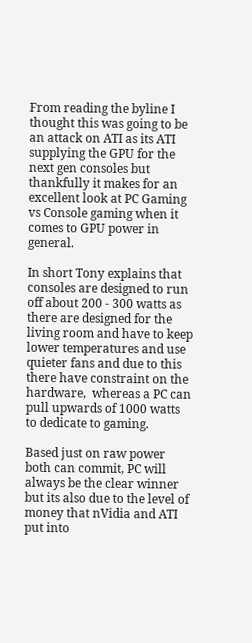From reading the byline I thought this was going to be an attack on ATI as its ATI supplying the GPU for the next gen consoles but thankfully it makes for an excellent look at PC Gaming vs Console gaming when it comes to GPU power in general.

In short Tony explains that consoles are designed to run off about 200 - 300 watts as there are designed for the living room and have to keep lower temperatures and use quieter fans and due to this there have constraint on the hardware,  whereas a PC can pull upwards of 1000 watts to dedicate to gaming.

Based just on raw power both can commit, PC will always be the clear winner but its also due to the level of money that nVidia and ATI put into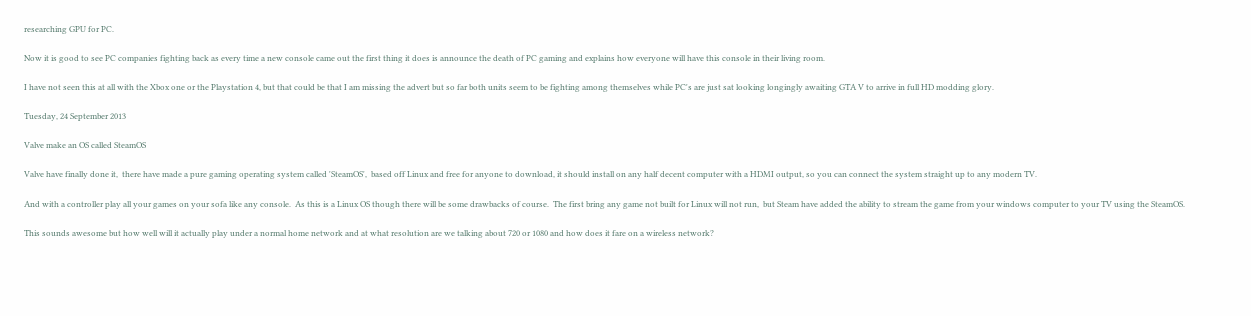researching GPU for PC.

Now it is good to see PC companies fighting back as every time a new console came out the first thing it does is announce the death of PC gaming and explains how everyone will have this console in their living room.

I have not seen this at all with the Xbox one or the Playstation 4, but that could be that I am missing the advert but so far both units seem to be fighting among themselves while PC's are just sat looking longingly awaiting GTA V to arrive in full HD modding glory.

Tuesday, 24 September 2013

Valve make an OS called SteamOS

Valve have finally done it,  there have made a pure gaming operating system called 'SteamOS',  based off Linux and free for anyone to download, it should install on any half decent computer with a HDMI output, so you can connect the system straight up to any modern TV.

And with a controller play all your games on your sofa like any console.  As this is a Linux OS though there will be some drawbacks of course.  The first bring any game not built for Linux will not run,  but Steam have added the ability to stream the game from your windows computer to your TV using the SteamOS.

This sounds awesome but how well will it actually play under a normal home network and at what resolution are we talking about 720 or 1080 and how does it fare on a wireless network?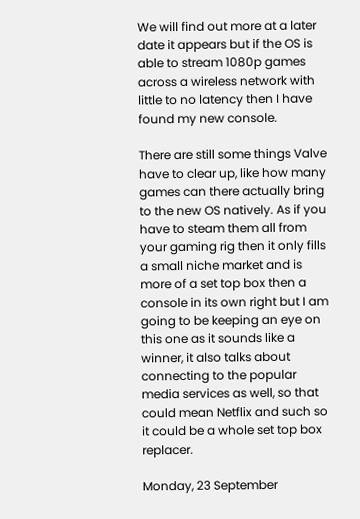We will find out more at a later date it appears but if the OS is able to stream 1080p games across a wireless network with little to no latency then I have found my new console.

There are still some things Valve have to clear up, like how many games can there actually bring to the new OS natively. As if you have to steam them all from your gaming rig then it only fills a small niche market and is more of a set top box then a console in its own right but I am going to be keeping an eye on this one as it sounds like a winner, it also talks about connecting to the popular media services as well, so that could mean Netflix and such so it could be a whole set top box replacer.

Monday, 23 September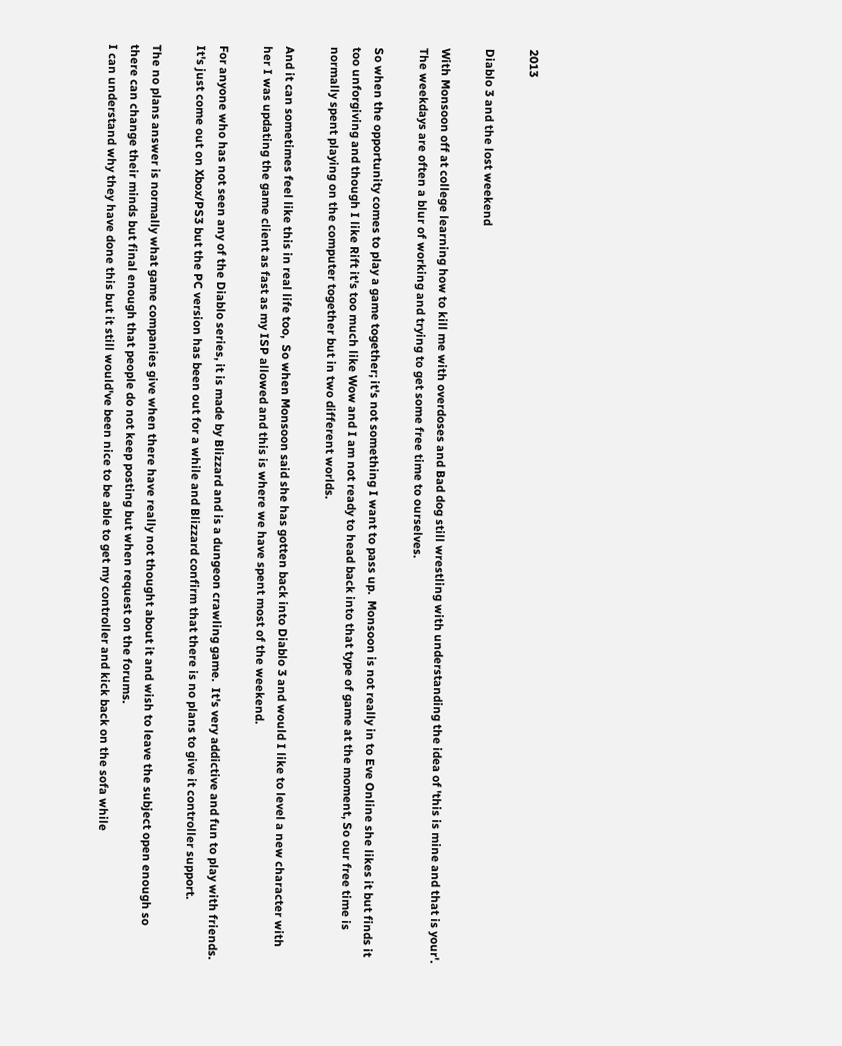2013

Diablo 3 and the lost weekend

With Monsoon off at college learning how to kill me with overdoses and Bad dog still wrestling with understanding the idea of 'this is mine and that is your'.  The weekdays are often a blur of working and trying to get some free time to ourselves.

So when the opportunity comes to play a game together; it's not something I want to pass up.  Monsoon is not really in to Eve Online she likes it but finds it too unforgiving and though I like Rift it's too much like Wow and I am not ready to head back into that type of game at the moment, So our free time is normally spent playing on the computer together but in two different worlds.

And it can sometimes feel like this in real life too,  So when Monsoon said she has gotten back into Diablo 3 and would I like to level a new character with her I was updating the game client as fast as my ISP allowed and this is where we have spent most of the weekend.

For anyone who has not seen any of the Diablo series, it is made by Blizzard and is a dungeon crawling game.  It's very addictive and fun to play with friends.  It's just come out on Xbox/PS3 but the PC version has been out for a while and Blizzard confirm that there is no plans to give it controller support.

The no plans answer is normally what game companies give when there have really not thought about it and wish to leave the subject open enough so there can change their minds but final enough that people do not keep posting but when request on the forums.
I can understand why they have done this but it still would've been nice to be able to get my controller and kick back on the sofa while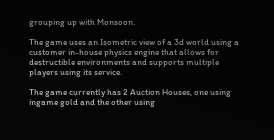grouping up with Monsoon.

The game uses an Isometric view of a 3d world using a customer in-house physics engine that allows for destructible environments and supports multiple players using its service.

The game currently has 2 Auction Houses, one using ingame gold and the other using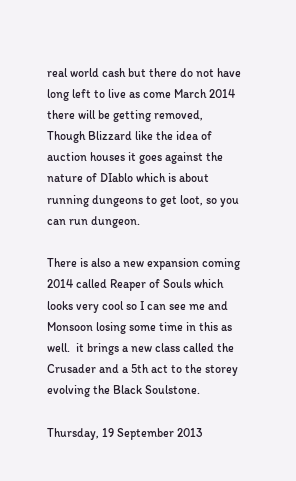real world cash but there do not have long left to live as come March 2014 there will be getting removed, Though Blizzard like the idea of auction houses it goes against the nature of DIablo which is about running dungeons to get loot, so you can run dungeon.

There is also a new expansion coming 2014 called Reaper of Souls which looks very cool so I can see me and Monsoon losing some time in this as well.  it brings a new class called the Crusader and a 5th act to the storey evolving the Black Soulstone.

Thursday, 19 September 2013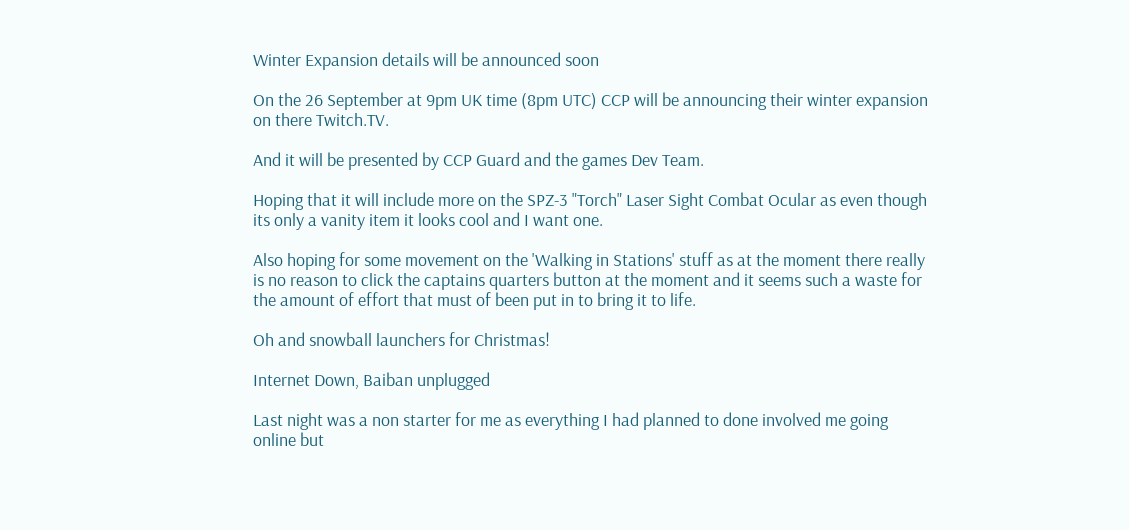Winter Expansion details will be announced soon

On the 26 September at 9pm UK time (8pm UTC) CCP will be announcing their winter expansion on there Twitch.TV.

And it will be presented by CCP Guard and the games Dev Team.

Hoping that it will include more on the SPZ-3 "Torch" Laser Sight Combat Ocular as even though its only a vanity item it looks cool and I want one.

Also hoping for some movement on the 'Walking in Stations' stuff as at the moment there really is no reason to click the captains quarters button at the moment and it seems such a waste for the amount of effort that must of been put in to bring it to life.

Oh and snowball launchers for Christmas!

Internet Down, Baiban unplugged

Last night was a non starter for me as everything I had planned to done involved me going online but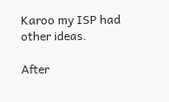Karoo my ISP had other ideas.

After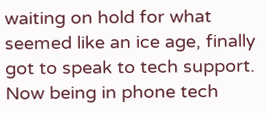waiting on hold for what seemed like an ice age, finally got to speak to tech support.  Now being in phone tech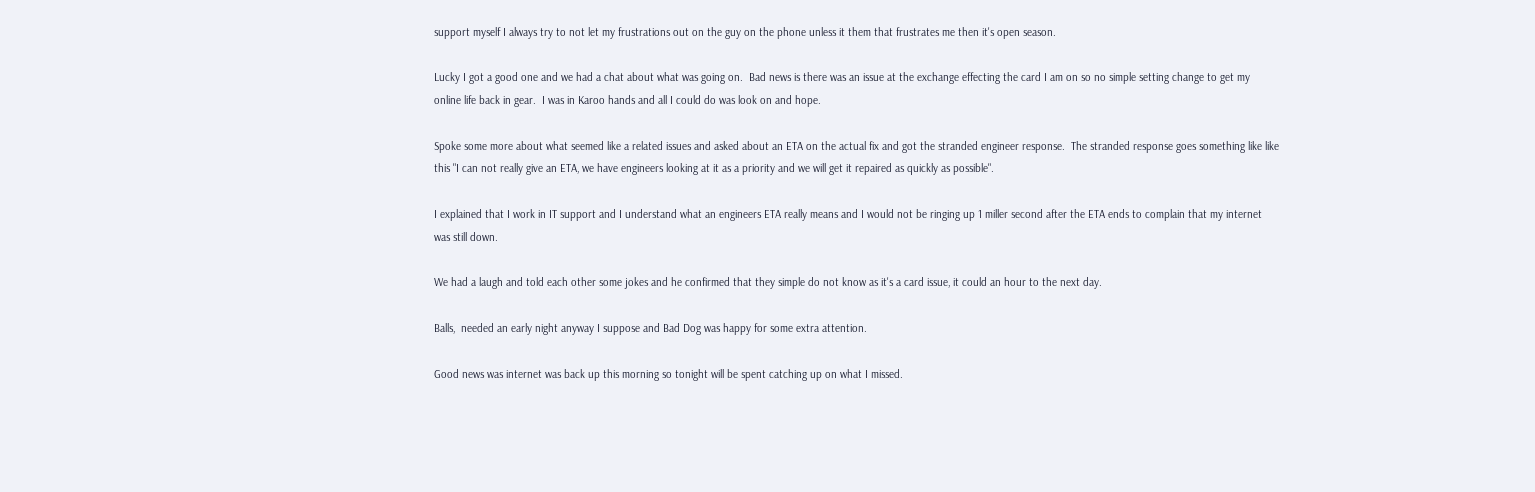support myself I always try to not let my frustrations out on the guy on the phone unless it them that frustrates me then it's open season.

Lucky I got a good one and we had a chat about what was going on.  Bad news is there was an issue at the exchange effecting the card I am on so no simple setting change to get my online life back in gear.  I was in Karoo hands and all I could do was look on and hope.

Spoke some more about what seemed like a related issues and asked about an ETA on the actual fix and got the stranded engineer response.  The stranded response goes something like like this "I can not really give an ETA, we have engineers looking at it as a priority and we will get it repaired as quickly as possible".

I explained that I work in IT support and I understand what an engineers ETA really means and I would not be ringing up 1 miller second after the ETA ends to complain that my internet was still down.

We had a laugh and told each other some jokes and he confirmed that they simple do not know as it's a card issue, it could an hour to the next day.

Balls,  needed an early night anyway I suppose and Bad Dog was happy for some extra attention.

Good news was internet was back up this morning so tonight will be spent catching up on what I missed.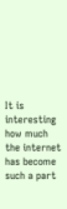It is interesting how much the internet has become such a part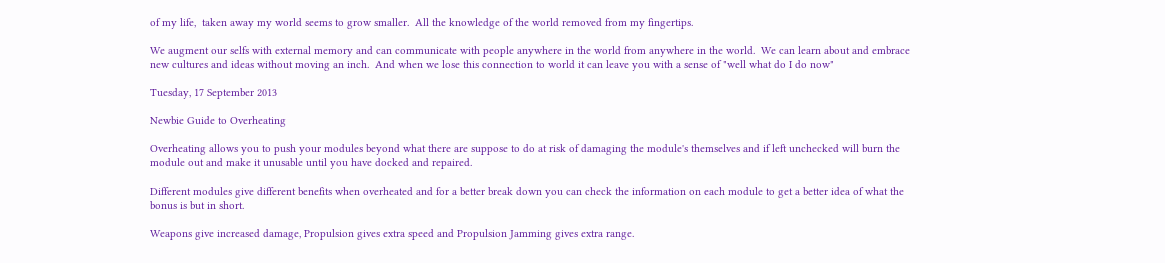of my life,  taken away my world seems to grow smaller.  All the knowledge of the world removed from my fingertips.

We augment our selfs with external memory and can communicate with people anywhere in the world from anywhere in the world.  We can learn about and embrace new cultures and ideas without moving an inch.  And when we lose this connection to world it can leave you with a sense of "well what do I do now"

Tuesday, 17 September 2013

Newbie Guide to Overheating

Overheating allows you to push your modules beyond what there are suppose to do at risk of damaging the module's themselves and if left unchecked will burn the module out and make it unusable until you have docked and repaired.

Different modules give different benefits when overheated and for a better break down you can check the information on each module to get a better idea of what the bonus is but in short.

Weapons give increased damage, Propulsion gives extra speed and Propulsion Jamming gives extra range.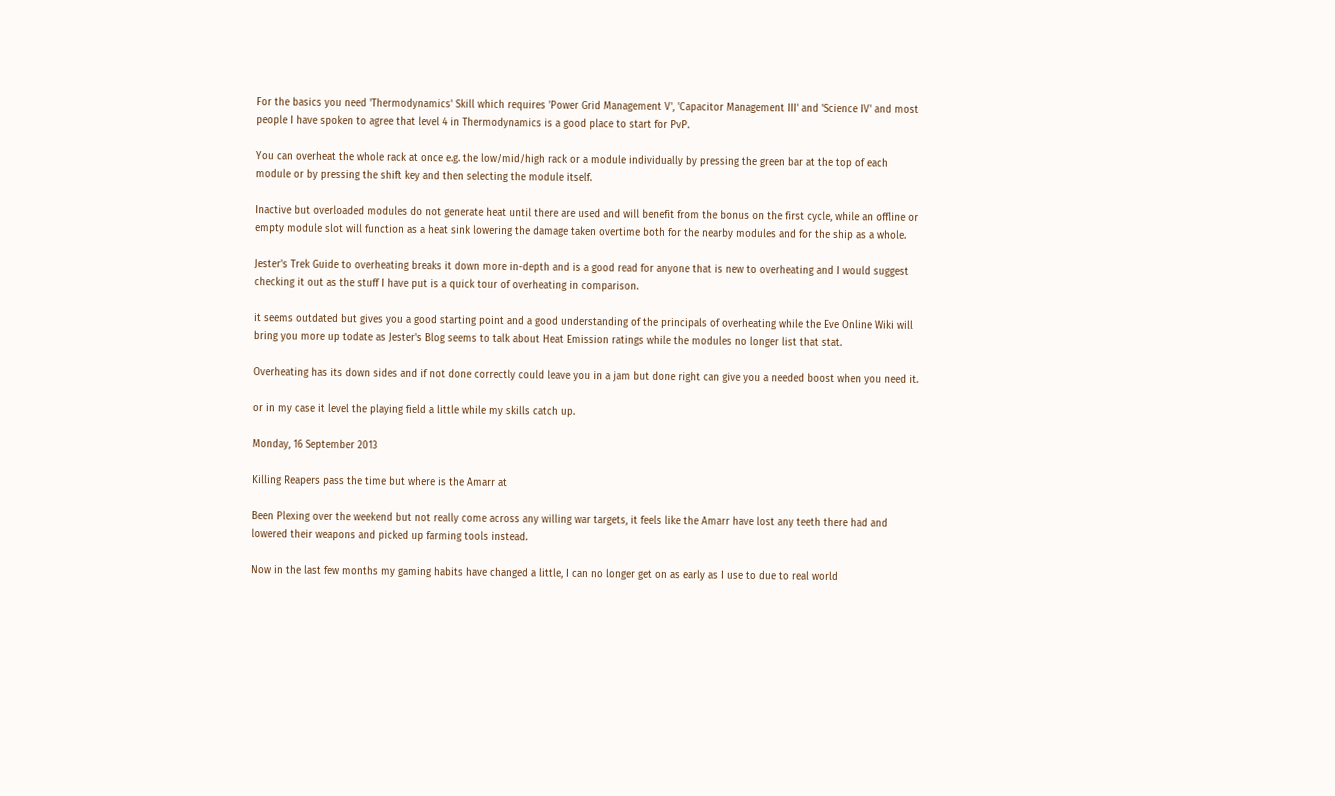For the basics you need 'Thermodynamics' Skill which requires 'Power Grid Management V', 'Capacitor Management III' and 'Science IV' and most people I have spoken to agree that level 4 in Thermodynamics is a good place to start for PvP.

You can overheat the whole rack at once e.g. the low/mid/high rack or a module individually by pressing the green bar at the top of each module or by pressing the shift key and then selecting the module itself.

Inactive but overloaded modules do not generate heat until there are used and will benefit from the bonus on the first cycle, while an offline or empty module slot will function as a heat sink lowering the damage taken overtime both for the nearby modules and for the ship as a whole.

Jester's Trek Guide to overheating breaks it down more in-depth and is a good read for anyone that is new to overheating and I would suggest checking it out as the stuff I have put is a quick tour of overheating in comparison.

it seems outdated but gives you a good starting point and a good understanding of the principals of overheating while the Eve Online Wiki will bring you more up todate as Jester's Blog seems to talk about Heat Emission ratings while the modules no longer list that stat.

Overheating has its down sides and if not done correctly could leave you in a jam but done right can give you a needed boost when you need it.

or in my case it level the playing field a little while my skills catch up.

Monday, 16 September 2013

Killing Reapers pass the time but where is the Amarr at

Been Plexing over the weekend but not really come across any willing war targets, it feels like the Amarr have lost any teeth there had and lowered their weapons and picked up farming tools instead.

Now in the last few months my gaming habits have changed a little, I can no longer get on as early as I use to due to real world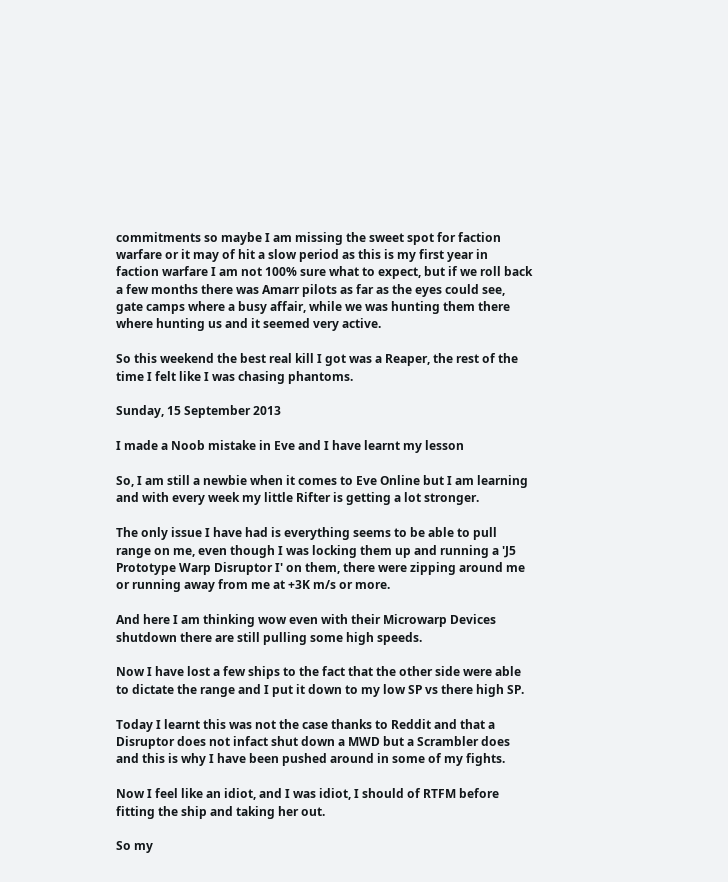commitments so maybe I am missing the sweet spot for faction warfare or it may of hit a slow period as this is my first year in faction warfare I am not 100% sure what to expect, but if we roll back a few months there was Amarr pilots as far as the eyes could see, gate camps where a busy affair, while we was hunting them there where hunting us and it seemed very active.

So this weekend the best real kill I got was a Reaper, the rest of the time I felt like I was chasing phantoms.

Sunday, 15 September 2013

I made a Noob mistake in Eve and I have learnt my lesson

So, I am still a newbie when it comes to Eve Online but I am learning and with every week my little Rifter is getting a lot stronger.

The only issue I have had is everything seems to be able to pull range on me, even though I was locking them up and running a 'J5 Prototype Warp Disruptor I' on them, there were zipping around me or running away from me at +3K m/s or more.

And here I am thinking wow even with their Microwarp Devices shutdown there are still pulling some high speeds.

Now I have lost a few ships to the fact that the other side were able to dictate the range and I put it down to my low SP vs there high SP.

Today I learnt this was not the case thanks to Reddit and that a Disruptor does not infact shut down a MWD but a Scrambler does and this is why I have been pushed around in some of my fights.

Now I feel like an idiot, and I was idiot, I should of RTFM before fitting the ship and taking her out.

So my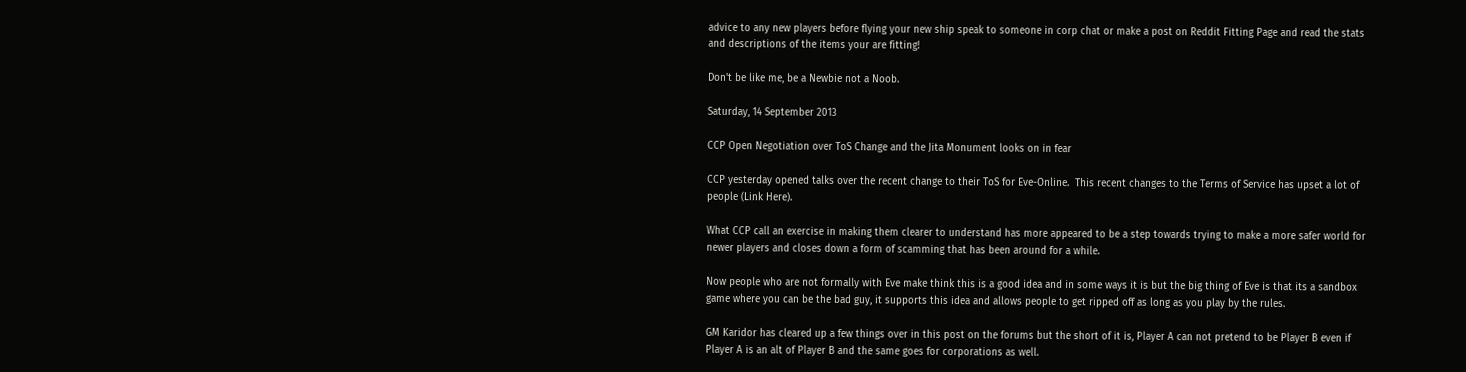advice to any new players before flying your new ship speak to someone in corp chat or make a post on Reddit Fitting Page and read the stats and descriptions of the items your are fitting!

Don't be like me, be a Newbie not a Noob.

Saturday, 14 September 2013

CCP Open Negotiation over ToS Change and the Jita Monument looks on in fear

CCP yesterday opened talks over the recent change to their ToS for Eve-Online.  This recent changes to the Terms of Service has upset a lot of people (Link Here).

What CCP call an exercise in making them clearer to understand has more appeared to be a step towards trying to make a more safer world for newer players and closes down a form of scamming that has been around for a while.

Now people who are not formally with Eve make think this is a good idea and in some ways it is but the big thing of Eve is that its a sandbox game where you can be the bad guy, it supports this idea and allows people to get ripped off as long as you play by the rules.

GM Karidor has cleared up a few things over in this post on the forums but the short of it is, Player A can not pretend to be Player B even if Player A is an alt of Player B and the same goes for corporations as well.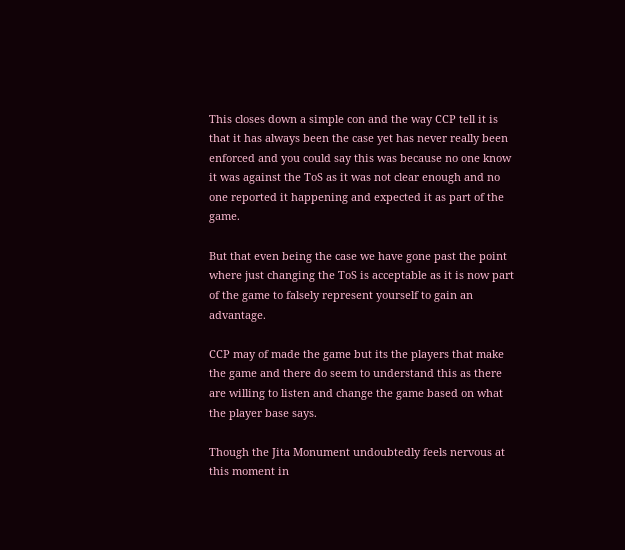This closes down a simple con and the way CCP tell it is that it has always been the case yet has never really been enforced and you could say this was because no one know it was against the ToS as it was not clear enough and no one reported it happening and expected it as part of the game.

But that even being the case we have gone past the point where just changing the ToS is acceptable as it is now part of the game to falsely represent yourself to gain an advantage.

CCP may of made the game but its the players that make the game and there do seem to understand this as there are willing to listen and change the game based on what the player base says.

Though the Jita Monument undoubtedly feels nervous at this moment in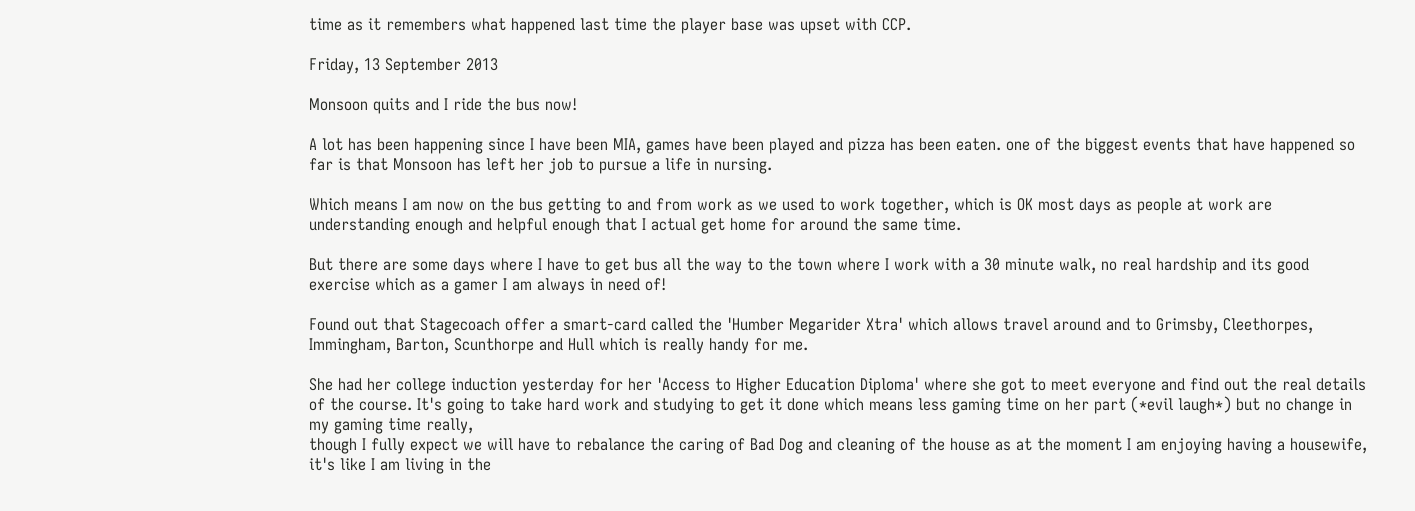time as it remembers what happened last time the player base was upset with CCP.

Friday, 13 September 2013

Monsoon quits and I ride the bus now!

A lot has been happening since I have been MIA, games have been played and pizza has been eaten. one of the biggest events that have happened so far is that Monsoon has left her job to pursue a life in nursing.

Which means I am now on the bus getting to and from work as we used to work together, which is OK most days as people at work are understanding enough and helpful enough that I actual get home for around the same time.

But there are some days where I have to get bus all the way to the town where I work with a 30 minute walk, no real hardship and its good exercise which as a gamer I am always in need of!

Found out that Stagecoach offer a smart-card called the 'Humber Megarider Xtra' which allows travel around and to Grimsby, Cleethorpes, Immingham, Barton, Scunthorpe and Hull which is really handy for me.

She had her college induction yesterday for her 'Access to Higher Education Diploma' where she got to meet everyone and find out the real details of the course. It's going to take hard work and studying to get it done which means less gaming time on her part (*evil laugh*) but no change in my gaming time really,
though I fully expect we will have to rebalance the caring of Bad Dog and cleaning of the house as at the moment I am enjoying having a housewife, it's like I am living in the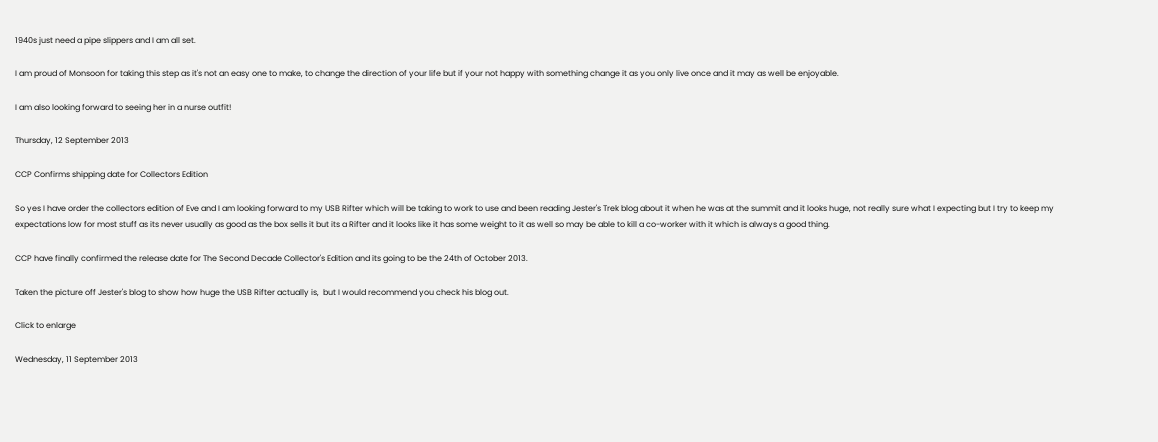1940s just need a pipe slippers and I am all set.

I am proud of Monsoon for taking this step as it's not an easy one to make, to change the direction of your life but if your not happy with something change it as you only live once and it may as well be enjoyable.

I am also looking forward to seeing her in a nurse outfit!

Thursday, 12 September 2013

CCP Confirms shipping date for Collectors Edition

So yes I have order the collectors edition of Eve and I am looking forward to my USB Rifter which will be taking to work to use and been reading Jester's Trek blog about it when he was at the summit and it looks huge, not really sure what I expecting but I try to keep my expectations low for most stuff as its never usually as good as the box sells it but its a Rifter and it looks like it has some weight to it as well so may be able to kill a co-worker with it which is always a good thing.

CCP have finally confirmed the release date for The Second Decade Collector's Edition and its going to be the 24th of October 2013.

Taken the picture off Jester's blog to show how huge the USB Rifter actually is,  but I would recommend you check his blog out.

Click to enlarge

Wednesday, 11 September 2013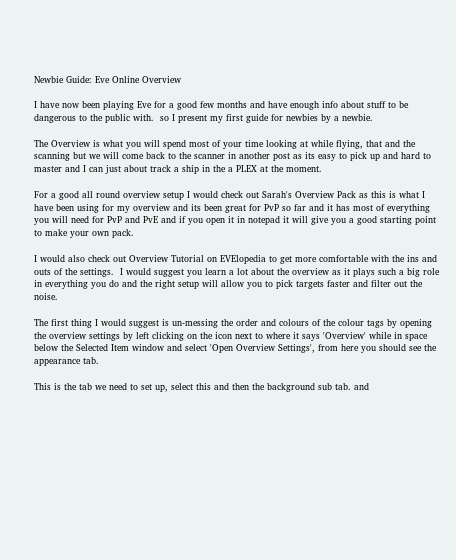Newbie Guide: Eve Online Overview

I have now been playing Eve for a good few months and have enough info about stuff to be dangerous to the public with.  so I present my first guide for newbies by a newbie.

The Overview is what you will spend most of your time looking at while flying, that and the scanning but we will come back to the scanner in another post as its easy to pick up and hard to master and I can just about track a ship in the a PLEX at the moment.

For a good all round overview setup I would check out Sarah's Overview Pack as this is what I have been using for my overview and its been great for PvP so far and it has most of everything you will need for PvP and PvE and if you open it in notepad it will give you a good starting point to make your own pack.

I would also check out Overview Tutorial on EVElopedia to get more comfortable with the ins and outs of the settings.  I would suggest you learn a lot about the overview as it plays such a big role in everything you do and the right setup will allow you to pick targets faster and filter out the noise.

The first thing I would suggest is un-messing the order and colours of the colour tags by opening the overview settings by left clicking on the icon next to where it says 'Overview' while in space below the Selected Item window and select 'Open Overview Settings', from here you should see the appearance tab.

This is the tab we need to set up, select this and then the background sub tab. and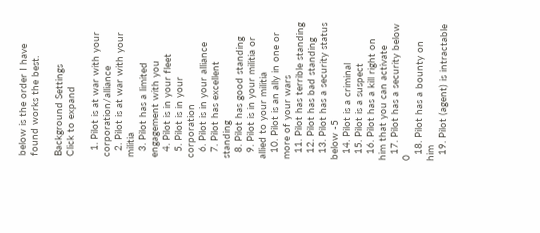below is the order I have found works the best.

Background Settings
Click to expand

  1. Pilot is at war with your corporation/alliance
  2. Pilot is at war with your militia
  3. Pilot has a limited engagement with you
  4. Pilot is in your fleet
  5. Pilot is in your corporation
  6. Pilot is in your alliance
  7. Pilot has excellent standing
  8. Pilot has good standing
  9. Pilot is in your militia or allied to your militia
  10. Pilot is an ally in one or more of your wars
  11. Pilot has terrible standing
  12. Pilot has bad standing
  13. Pilot has a security status below -5
  14. Pilot is a criminal
  15. Pilot is a suspect
  16. Pilot has a kill right on him that you can activate
  17. Pilot has a security below 0
  18. Pilot has a bounty on him
  19. Pilot (agent) is intractable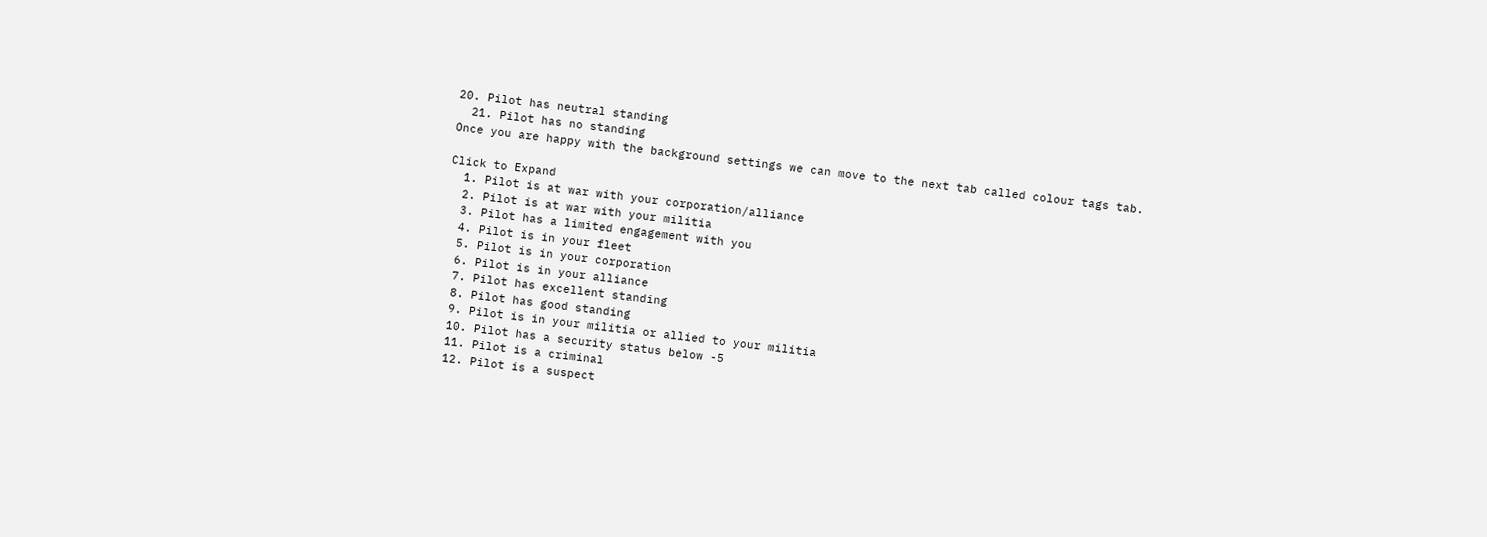20. Pilot has neutral standing
  21. Pilot has no standing
Once you are happy with the background settings we can move to the next tab called colour tags tab.

Click to Expand
  1. Pilot is at war with your corporation/alliance
  2. Pilot is at war with your militia
  3. Pilot has a limited engagement with you
  4. Pilot is in your fleet
  5. Pilot is in your corporation
  6. Pilot is in your alliance
  7. Pilot has excellent standing
  8. Pilot has good standing
  9. Pilot is in your militia or allied to your militia
  10. Pilot has a security status below -5
  11. Pilot is a criminal
  12. Pilot is a suspect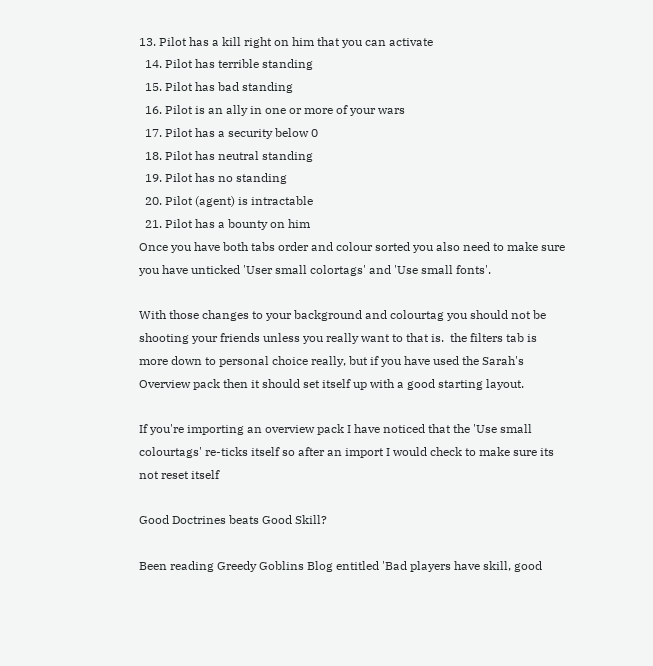13. Pilot has a kill right on him that you can activate
  14. Pilot has terrible standing
  15. Pilot has bad standing
  16. Pilot is an ally in one or more of your wars
  17. Pilot has a security below 0
  18. Pilot has neutral standing
  19. Pilot has no standing
  20. Pilot (agent) is intractable
  21. Pilot has a bounty on him
Once you have both tabs order and colour sorted you also need to make sure you have unticked 'User small colortags' and 'Use small fonts'.

With those changes to your background and colourtag you should not be shooting your friends unless you really want to that is.  the filters tab is more down to personal choice really, but if you have used the Sarah's Overview pack then it should set itself up with a good starting layout.

If you're importing an overview pack I have noticed that the 'Use small colourtags' re-ticks itself so after an import I would check to make sure its not reset itself

Good Doctrines beats Good Skill?

Been reading Greedy Goblins Blog entitled 'Bad players have skill, good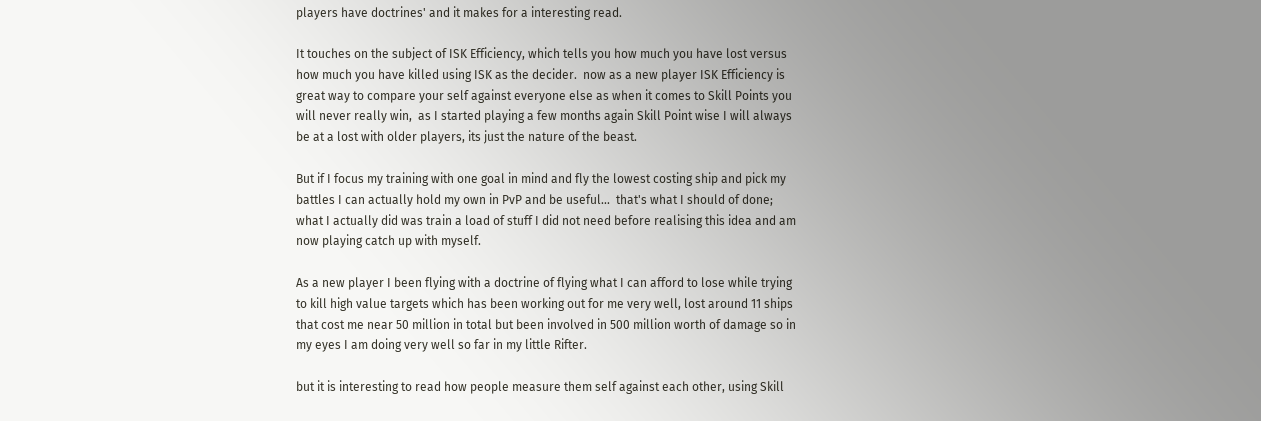players have doctrines' and it makes for a interesting read.

It touches on the subject of ISK Efficiency, which tells you how much you have lost versus how much you have killed using ISK as the decider.  now as a new player ISK Efficiency is great way to compare your self against everyone else as when it comes to Skill Points you will never really win,  as I started playing a few months again Skill Point wise I will always be at a lost with older players, its just the nature of the beast.

But if I focus my training with one goal in mind and fly the lowest costing ship and pick my battles I can actually hold my own in PvP and be useful...  that's what I should of done; what I actually did was train a load of stuff I did not need before realising this idea and am now playing catch up with myself.

As a new player I been flying with a doctrine of flying what I can afford to lose while trying to kill high value targets which has been working out for me very well, lost around 11 ships that cost me near 50 million in total but been involved in 500 million worth of damage so in my eyes I am doing very well so far in my little Rifter.

but it is interesting to read how people measure them self against each other, using Skill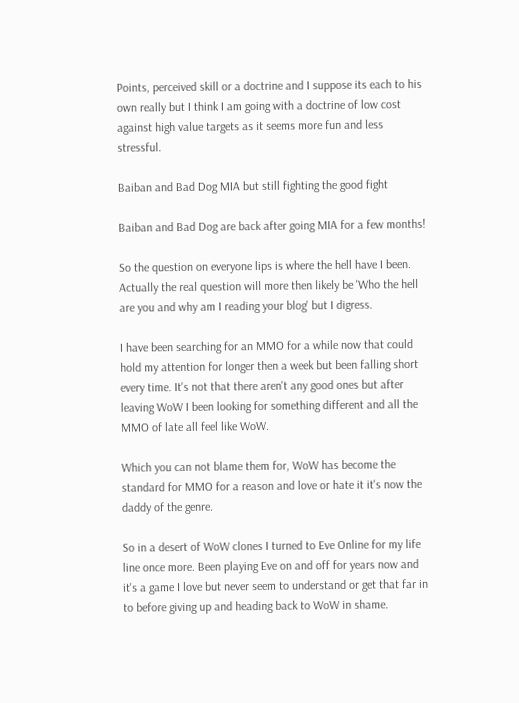Points, perceived skill or a doctrine and I suppose its each to his own really but I think I am going with a doctrine of low cost against high value targets as it seems more fun and less stressful.

Baiban and Bad Dog MIA but still fighting the good fight

Baiban and Bad Dog are back after going MIA for a few months!

So the question on everyone lips is where the hell have I been. Actually the real question will more then likely be 'Who the hell are you and why am I reading your blog' but I digress.

I have been searching for an MMO for a while now that could hold my attention for longer then a week but been falling short every time. It's not that there aren't any good ones but after leaving WoW I been looking for something different and all the MMO of late all feel like WoW.

Which you can not blame them for, WoW has become the standard for MMO for a reason and love or hate it it's now the daddy of the genre.

So in a desert of WoW clones I turned to Eve Online for my life line once more. Been playing Eve on and off for years now and it's a game I love but never seem to understand or get that far in to before giving up and heading back to WoW in shame.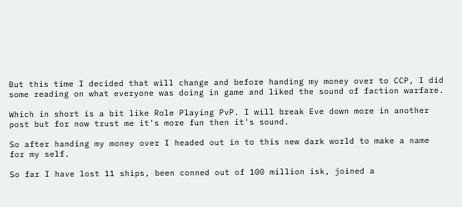But this time I decided that will change and before handing my money over to CCP, I did some reading on what everyone was doing in game and liked the sound of faction warfare.

Which in short is a bit like Role Playing PvP. I will break Eve down more in another post but for now trust me it's more fun then it's sound.

So after handing my money over I headed out in to this new dark world to make a name for my self.

So far I have lost 11 ships, been conned out of 100 million isk, joined a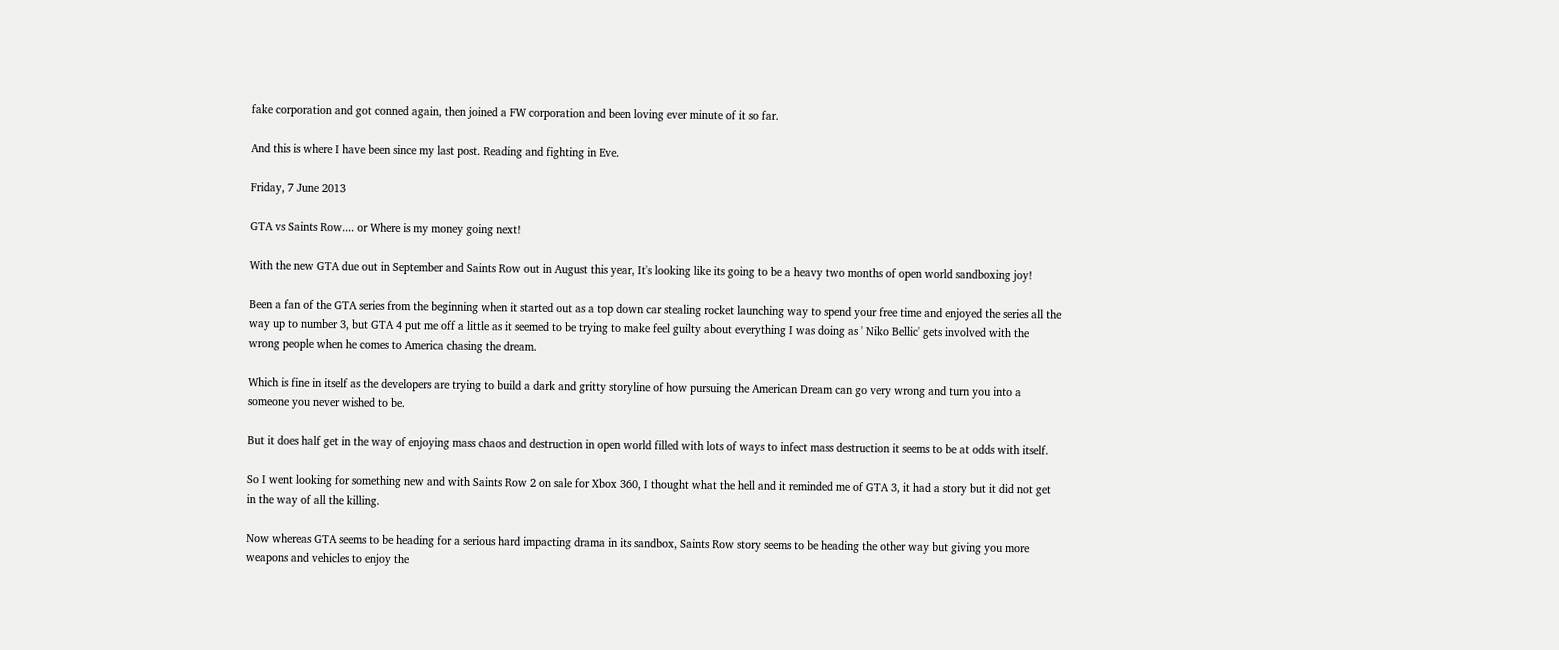fake corporation and got conned again, then joined a FW corporation and been loving ever minute of it so far.

And this is where I have been since my last post. Reading and fighting in Eve.

Friday, 7 June 2013

GTA vs Saints Row.... or Where is my money going next!

With the new GTA due out in September and Saints Row out in August this year, It's looking like its going to be a heavy two months of open world sandboxing joy!

Been a fan of the GTA series from the beginning when it started out as a top down car stealing rocket launching way to spend your free time and enjoyed the series all the way up to number 3, but GTA 4 put me off a little as it seemed to be trying to make feel guilty about everything I was doing as ' Niko Bellic' gets involved with the wrong people when he comes to America chasing the dream.

Which is fine in itself as the developers are trying to build a dark and gritty storyline of how pursuing the American Dream can go very wrong and turn you into a someone you never wished to be.

But it does half get in the way of enjoying mass chaos and destruction in open world filled with lots of ways to infect mass destruction it seems to be at odds with itself.

So I went looking for something new and with Saints Row 2 on sale for Xbox 360, I thought what the hell and it reminded me of GTA 3, it had a story but it did not get in the way of all the killing.

Now whereas GTA seems to be heading for a serious hard impacting drama in its sandbox, Saints Row story seems to be heading the other way but giving you more weapons and vehicles to enjoy the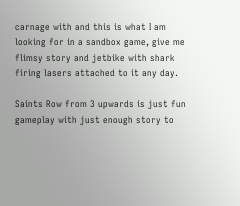carnage with and this is what I am looking for in a sandbox game, give me flimsy story and jetbike with shark firing lasers attached to it any day.

Saints Row from 3 upwards is just fun gameplay with just enough story to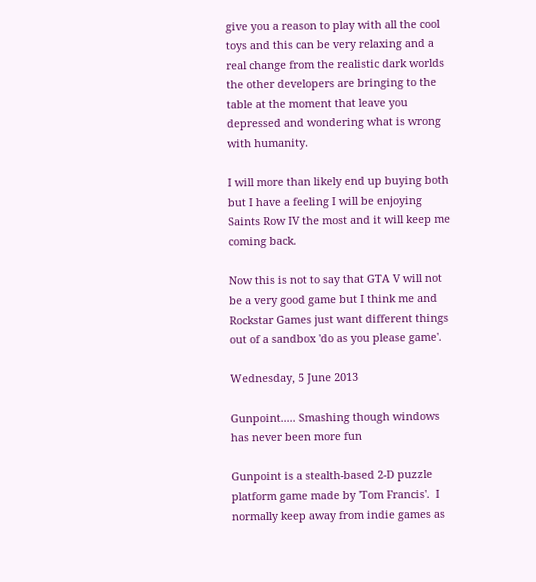give you a reason to play with all the cool toys and this can be very relaxing and a real change from the realistic dark worlds the other developers are bringing to the table at the moment that leave you depressed and wondering what is wrong with humanity.

I will more than likely end up buying both but I have a feeling I will be enjoying Saints Row IV the most and it will keep me coming back.

Now this is not to say that GTA V will not be a very good game but I think me and Rockstar Games just want different things out of a sandbox 'do as you please game'.

Wednesday, 5 June 2013

Gunpoint..... Smashing though windows has never been more fun

Gunpoint is a stealth-based 2-D puzzle platform game made by 'Tom Francis'.  I normally keep away from indie games as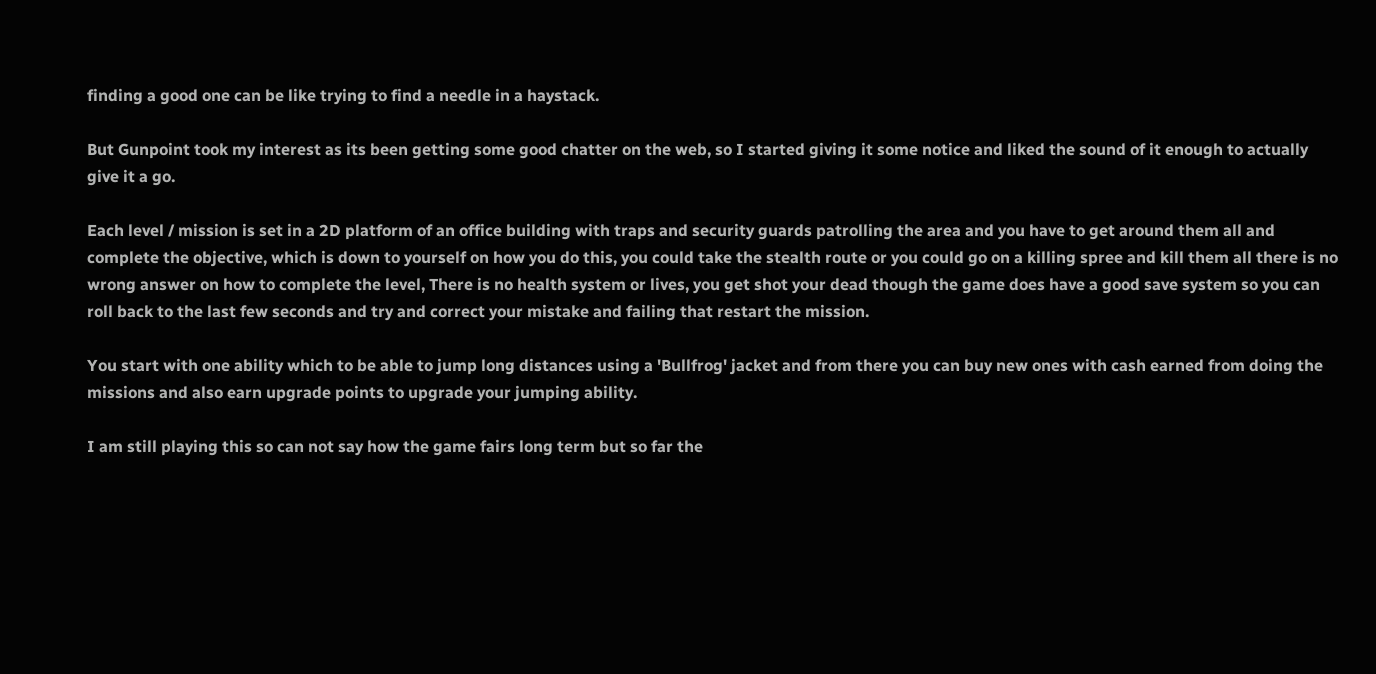finding a good one can be like trying to find a needle in a haystack.

But Gunpoint took my interest as its been getting some good chatter on the web, so I started giving it some notice and liked the sound of it enough to actually give it a go.

Each level / mission is set in a 2D platform of an office building with traps and security guards patrolling the area and you have to get around them all and complete the objective, which is down to yourself on how you do this, you could take the stealth route or you could go on a killing spree and kill them all there is no wrong answer on how to complete the level, There is no health system or lives, you get shot your dead though the game does have a good save system so you can roll back to the last few seconds and try and correct your mistake and failing that restart the mission.

You start with one ability which to be able to jump long distances using a 'Bullfrog' jacket and from there you can buy new ones with cash earned from doing the missions and also earn upgrade points to upgrade your jumping ability.

I am still playing this so can not say how the game fairs long term but so far the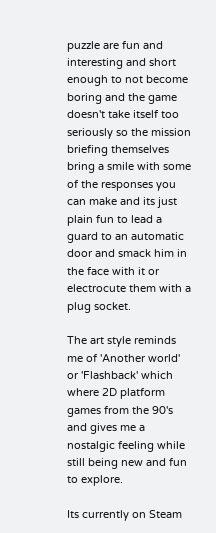puzzle are fun and interesting and short enough to not become boring and the game doesn't take itself too seriously so the mission briefing themselves bring a smile with some of the responses you can make and its just plain fun to lead a guard to an automatic door and smack him in the face with it or electrocute them with a plug socket.

The art style reminds me of 'Another world' or 'Flashback' which where 2D platform games from the 90's and gives me a nostalgic feeling while still being new and fun to explore.

Its currently on Steam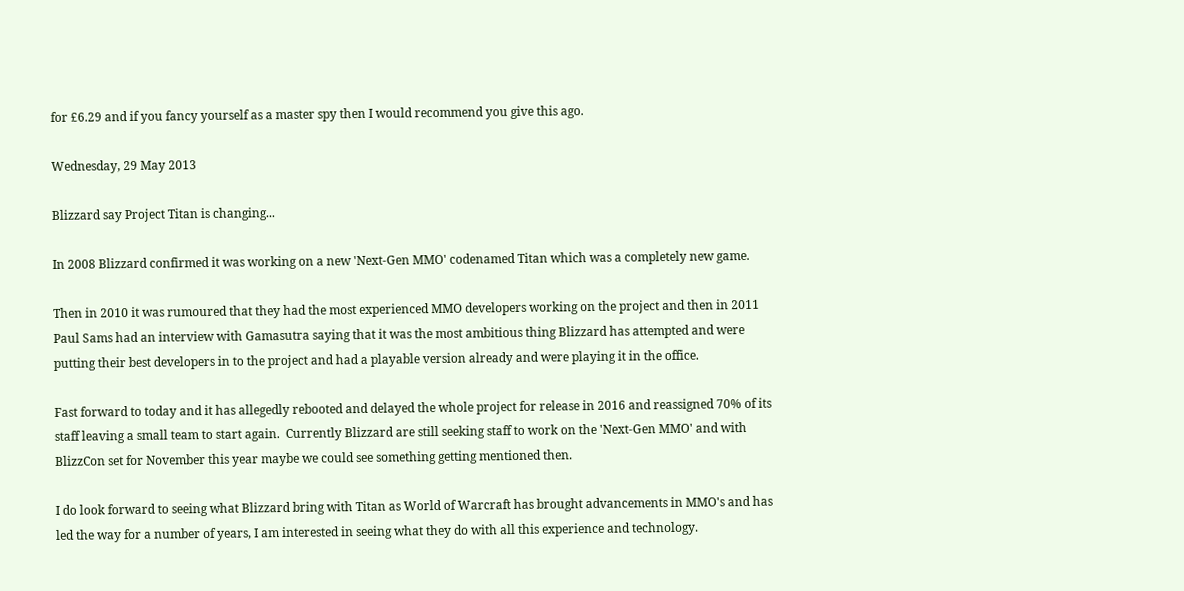for £6.29 and if you fancy yourself as a master spy then I would recommend you give this ago.

Wednesday, 29 May 2013

Blizzard say Project Titan is changing...

In 2008 Blizzard confirmed it was working on a new 'Next-Gen MMO' codenamed Titan which was a completely new game.

Then in 2010 it was rumoured that they had the most experienced MMO developers working on the project and then in 2011 Paul Sams had an interview with Gamasutra saying that it was the most ambitious thing Blizzard has attempted and were putting their best developers in to the project and had a playable version already and were playing it in the office.

Fast forward to today and it has allegedly rebooted and delayed the whole project for release in 2016 and reassigned 70% of its staff leaving a small team to start again.  Currently Blizzard are still seeking staff to work on the 'Next-Gen MMO' and with BlizzCon set for November this year maybe we could see something getting mentioned then.

I do look forward to seeing what Blizzard bring with Titan as World of Warcraft has brought advancements in MMO's and has led the way for a number of years, I am interested in seeing what they do with all this experience and technology.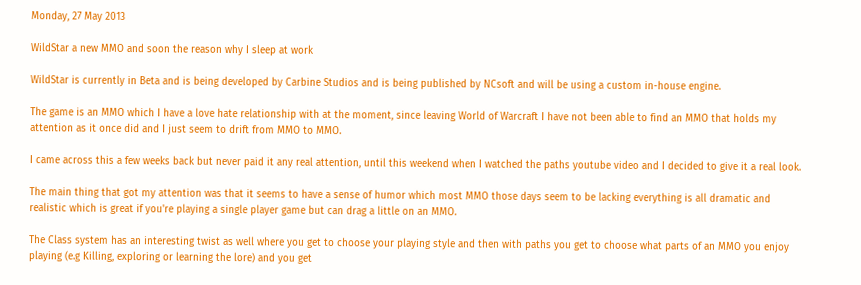Monday, 27 May 2013

WildStar a new MMO and soon the reason why I sleep at work

WildStar is currently in Beta and is being developed by Carbine Studios and is being published by NCsoft and will be using a custom in-house engine.

The game is an MMO which I have a love hate relationship with at the moment, since leaving World of Warcraft I have not been able to find an MMO that holds my attention as it once did and I just seem to drift from MMO to MMO.

I came across this a few weeks back but never paid it any real attention, until this weekend when I watched the paths youtube video and I decided to give it a real look.

The main thing that got my attention was that it seems to have a sense of humor which most MMO those days seem to be lacking everything is all dramatic and realistic which is great if you're playing a single player game but can drag a little on an MMO.

The Class system has an interesting twist as well where you get to choose your playing style and then with paths you get to choose what parts of an MMO you enjoy playing (e.g Killing, exploring or learning the lore) and you get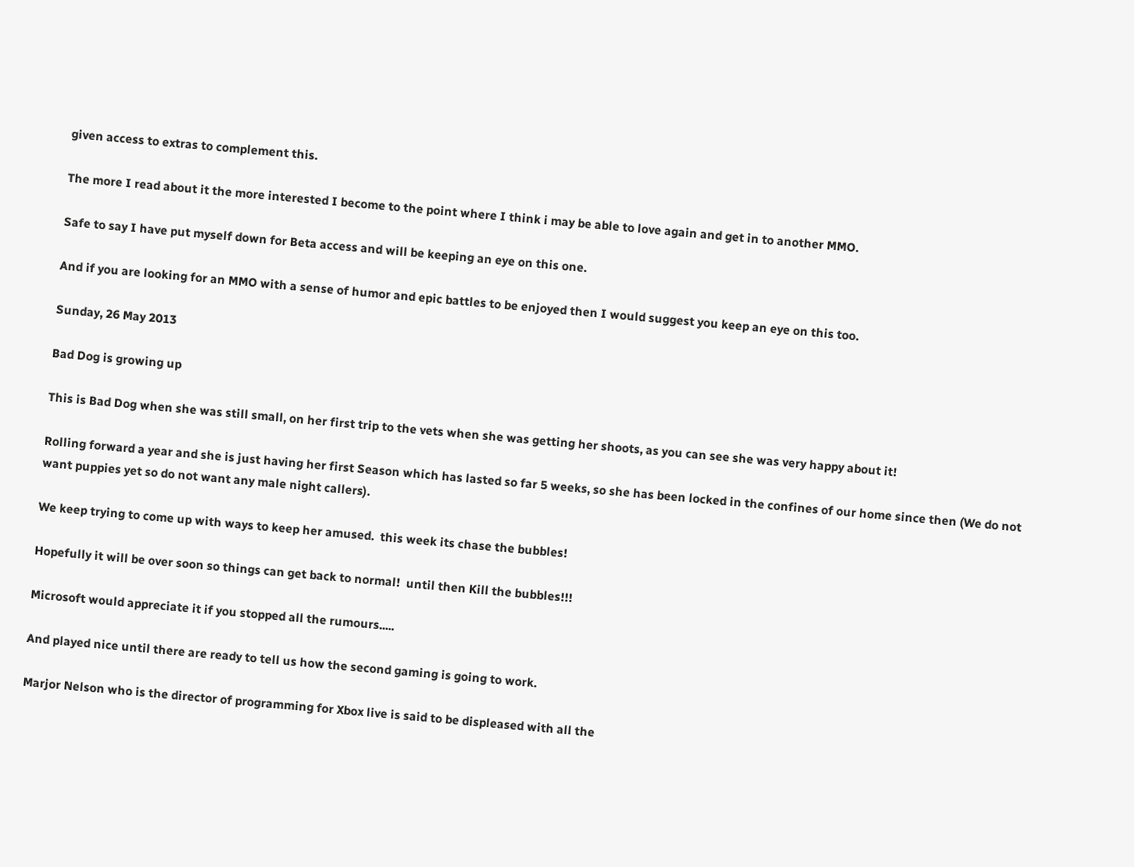given access to extras to complement this.

The more I read about it the more interested I become to the point where I think i may be able to love again and get in to another MMO.

Safe to say I have put myself down for Beta access and will be keeping an eye on this one.

And if you are looking for an MMO with a sense of humor and epic battles to be enjoyed then I would suggest you keep an eye on this too.

Sunday, 26 May 2013

Bad Dog is growing up

This is Bad Dog when she was still small, on her first trip to the vets when she was getting her shoots, as you can see she was very happy about it!

Rolling forward a year and she is just having her first Season which has lasted so far 5 weeks, so she has been locked in the confines of our home since then (We do not want puppies yet so do not want any male night callers).

We keep trying to come up with ways to keep her amused.  this week its chase the bubbles!

Hopefully it will be over soon so things can get back to normal!  until then Kill the bubbles!!!

Microsoft would appreciate it if you stopped all the rumours.....

And played nice until there are ready to tell us how the second gaming is going to work.

Marjor Nelson who is the director of programming for Xbox live is said to be displeased with all the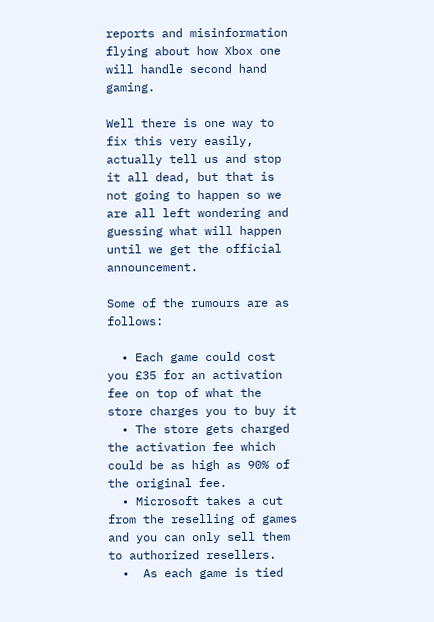reports and misinformation flying about how Xbox one will handle second hand gaming.

Well there is one way to fix this very easily, actually tell us and stop it all dead, but that is not going to happen so we are all left wondering and guessing what will happen until we get the official announcement.

Some of the rumours are as follows:

  • Each game could cost you £35 for an activation fee on top of what the store charges you to buy it
  • The store gets charged the activation fee which could be as high as 90% of the original fee.
  • Microsoft takes a cut from the reselling of games and you can only sell them to authorized resellers.
  •  As each game is tied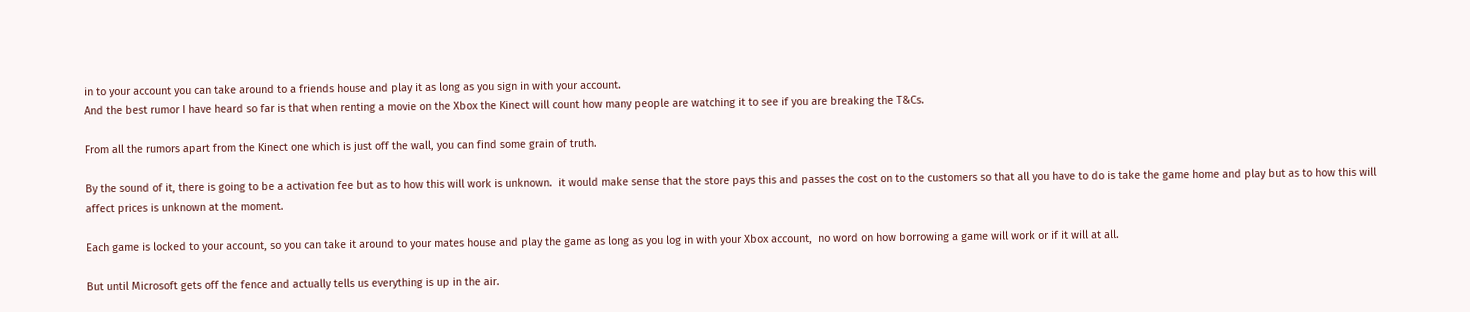in to your account you can take around to a friends house and play it as long as you sign in with your account.
And the best rumor I have heard so far is that when renting a movie on the Xbox the Kinect will count how many people are watching it to see if you are breaking the T&Cs.

From all the rumors apart from the Kinect one which is just off the wall, you can find some grain of truth.

By the sound of it, there is going to be a activation fee but as to how this will work is unknown.  it would make sense that the store pays this and passes the cost on to the customers so that all you have to do is take the game home and play but as to how this will affect prices is unknown at the moment.

Each game is locked to your account, so you can take it around to your mates house and play the game as long as you log in with your Xbox account,  no word on how borrowing a game will work or if it will at all.

But until Microsoft gets off the fence and actually tells us everything is up in the air.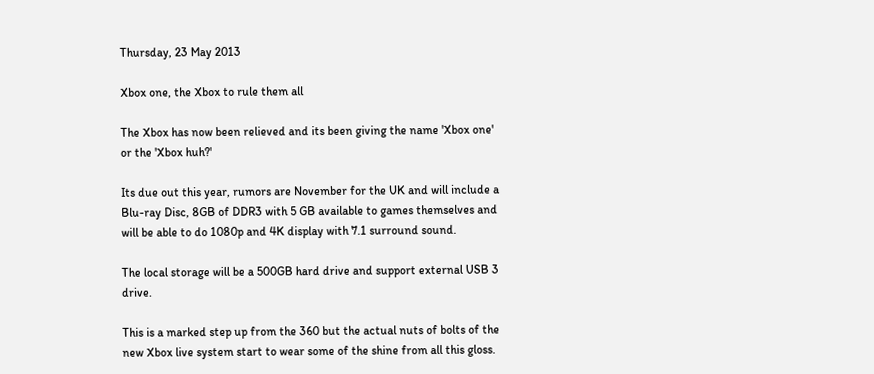Thursday, 23 May 2013

Xbox one, the Xbox to rule them all

The Xbox has now been relieved and its been giving the name 'Xbox one' or the 'Xbox huh?'

Its due out this year, rumors are November for the UK and will include a Blu-ray Disc, 8GB of DDR3 with 5 GB available to games themselves and will be able to do 1080p and 4K display with 7.1 surround sound.

The local storage will be a 500GB hard drive and support external USB 3 drive.

This is a marked step up from the 360 but the actual nuts of bolts of the new Xbox live system start to wear some of the shine from all this gloss.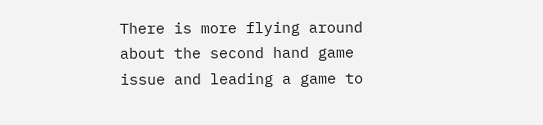There is more flying around about the second hand game issue and leading a game to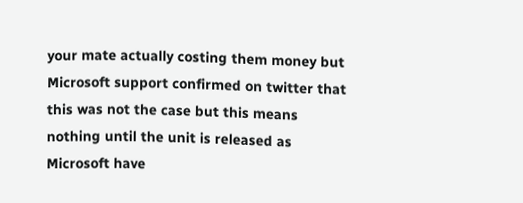your mate actually costing them money but Microsoft support confirmed on twitter that this was not the case but this means nothing until the unit is released as Microsoft have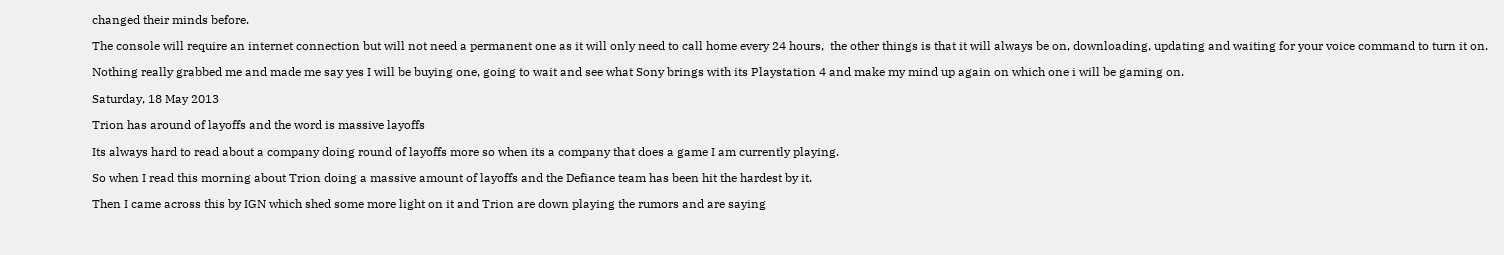changed their minds before.

The console will require an internet connection but will not need a permanent one as it will only need to call home every 24 hours,  the other things is that it will always be on, downloading, updating and waiting for your voice command to turn it on.

Nothing really grabbed me and made me say yes I will be buying one, going to wait and see what Sony brings with its Playstation 4 and make my mind up again on which one i will be gaming on.

Saturday, 18 May 2013

Trion has around of layoffs and the word is massive layoffs

Its always hard to read about a company doing round of layoffs more so when its a company that does a game I am currently playing.

So when I read this morning about Trion doing a massive amount of layoffs and the Defiance team has been hit the hardest by it.

Then I came across this by IGN which shed some more light on it and Trion are down playing the rumors and are saying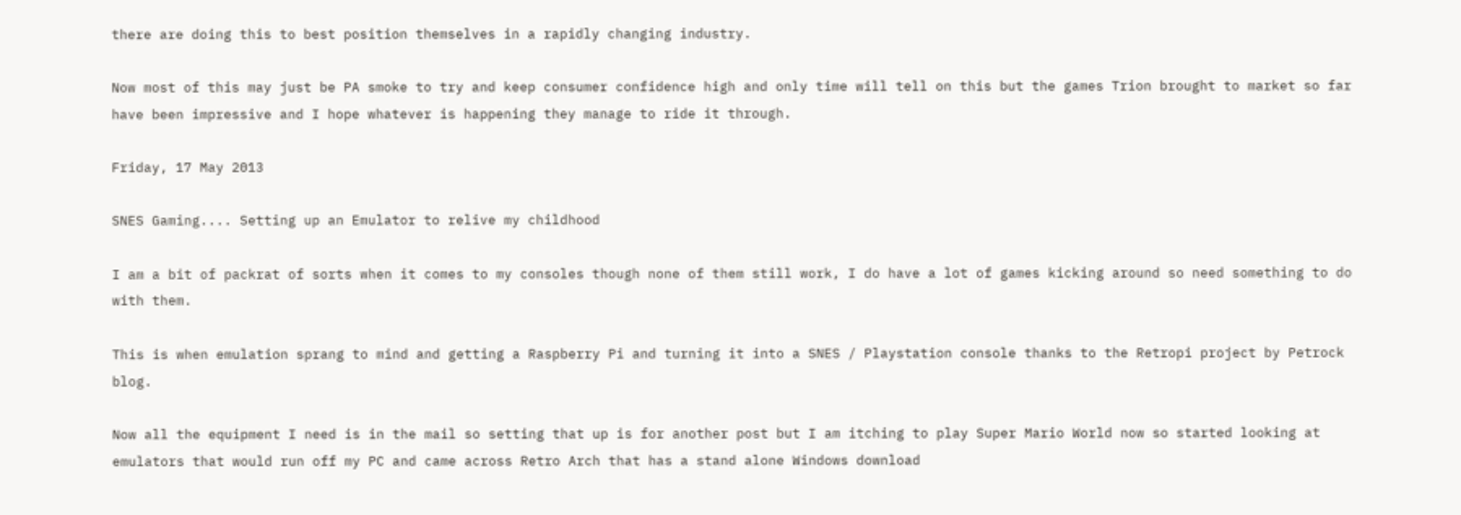there are doing this to best position themselves in a rapidly changing industry.

Now most of this may just be PA smoke to try and keep consumer confidence high and only time will tell on this but the games Trion brought to market so far have been impressive and I hope whatever is happening they manage to ride it through.

Friday, 17 May 2013

SNES Gaming.... Setting up an Emulator to relive my childhood

I am a bit of packrat of sorts when it comes to my consoles though none of them still work, I do have a lot of games kicking around so need something to do with them.

This is when emulation sprang to mind and getting a Raspberry Pi and turning it into a SNES / Playstation console thanks to the Retropi project by Petrock blog.

Now all the equipment I need is in the mail so setting that up is for another post but I am itching to play Super Mario World now so started looking at emulators that would run off my PC and came across Retro Arch that has a stand alone Windows download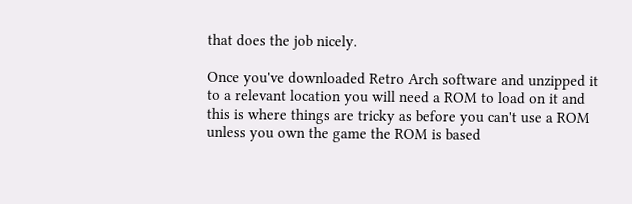that does the job nicely.

Once you've downloaded Retro Arch software and unzipped it to a relevant location you will need a ROM to load on it and this is where things are tricky as before you can't use a ROM unless you own the game the ROM is based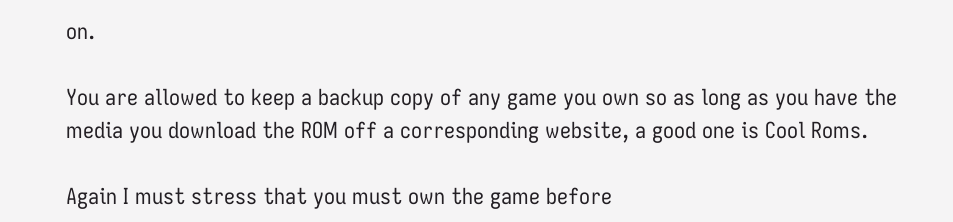on.

You are allowed to keep a backup copy of any game you own so as long as you have the media you download the ROM off a corresponding website, a good one is Cool Roms.

Again I must stress that you must own the game before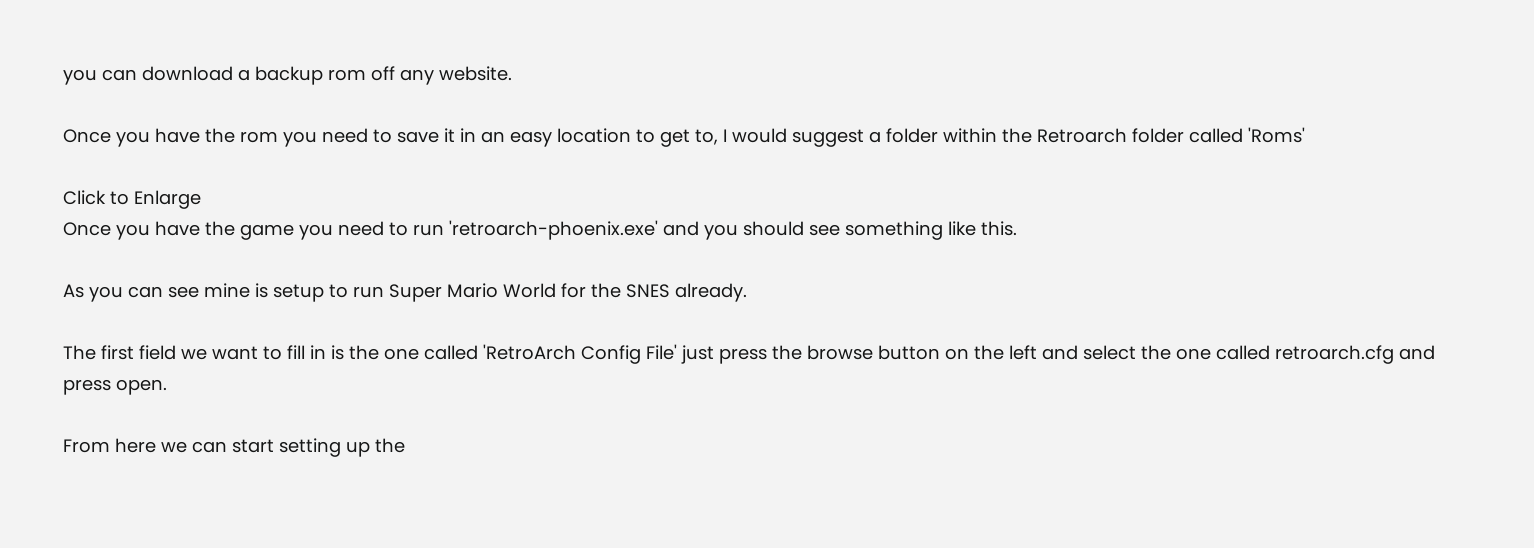you can download a backup rom off any website.

Once you have the rom you need to save it in an easy location to get to, I would suggest a folder within the Retroarch folder called 'Roms'

Click to Enlarge
Once you have the game you need to run 'retroarch-phoenix.exe' and you should see something like this.

As you can see mine is setup to run Super Mario World for the SNES already.

The first field we want to fill in is the one called 'RetroArch Config File' just press the browse button on the left and select the one called retroarch.cfg and press open.

From here we can start setting up the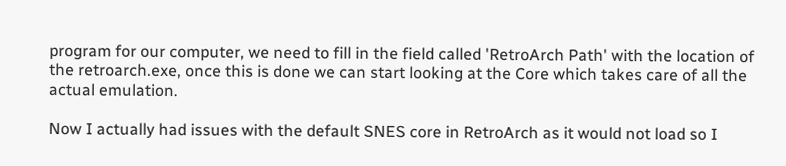program for our computer, we need to fill in the field called 'RetroArch Path' with the location of the retroarch.exe, once this is done we can start looking at the Core which takes care of all the actual emulation.

Now I actually had issues with the default SNES core in RetroArch as it would not load so I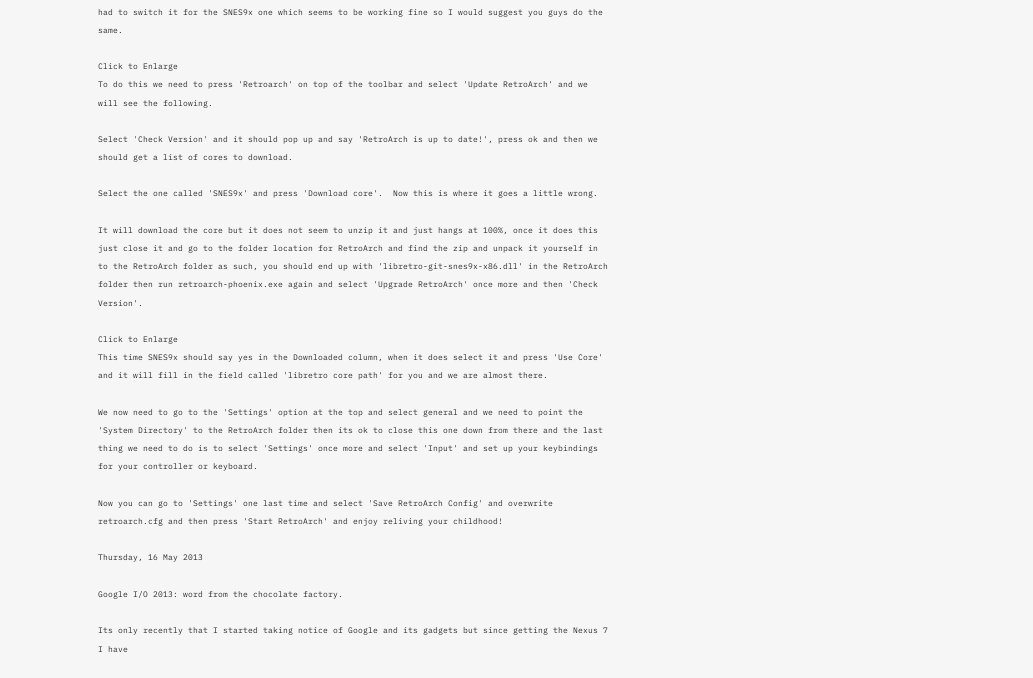had to switch it for the SNES9x one which seems to be working fine so I would suggest you guys do the same.

Click to Enlarge
To do this we need to press 'Retroarch' on top of the toolbar and select 'Update RetroArch' and we will see the following.

Select 'Check Version' and it should pop up and say 'RetroArch is up to date!', press ok and then we should get a list of cores to download.

Select the one called 'SNES9x' and press 'Download core'.  Now this is where it goes a little wrong.

It will download the core but it does not seem to unzip it and just hangs at 100%, once it does this just close it and go to the folder location for RetroArch and find the zip and unpack it yourself in to the RetroArch folder as such, you should end up with 'libretro-git-snes9x-x86.dll' in the RetroArch folder then run retroarch-phoenix.exe again and select 'Upgrade RetroArch' once more and then 'Check Version'.

Click to Enlarge
This time SNES9x should say yes in the Downloaded column, when it does select it and press 'Use Core' and it will fill in the field called 'libretro core path' for you and we are almost there.

We now need to go to the 'Settings' option at the top and select general and we need to point the 'System Directory' to the RetroArch folder then its ok to close this one down from there and the last thing we need to do is to select 'Settings' once more and select 'Input' and set up your keybindings for your controller or keyboard.

Now you can go to 'Settings' one last time and select 'Save RetroArch Config' and overwrite retroarch.cfg and then press 'Start RetroArch' and enjoy reliving your childhood!

Thursday, 16 May 2013

Google I/O 2013: word from the chocolate factory.

Its only recently that I started taking notice of Google and its gadgets but since getting the Nexus 7 I have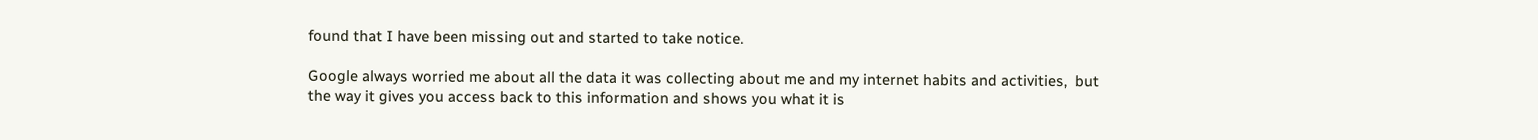found that I have been missing out and started to take notice.

Google always worried me about all the data it was collecting about me and my internet habits and activities,  but the way it gives you access back to this information and shows you what it is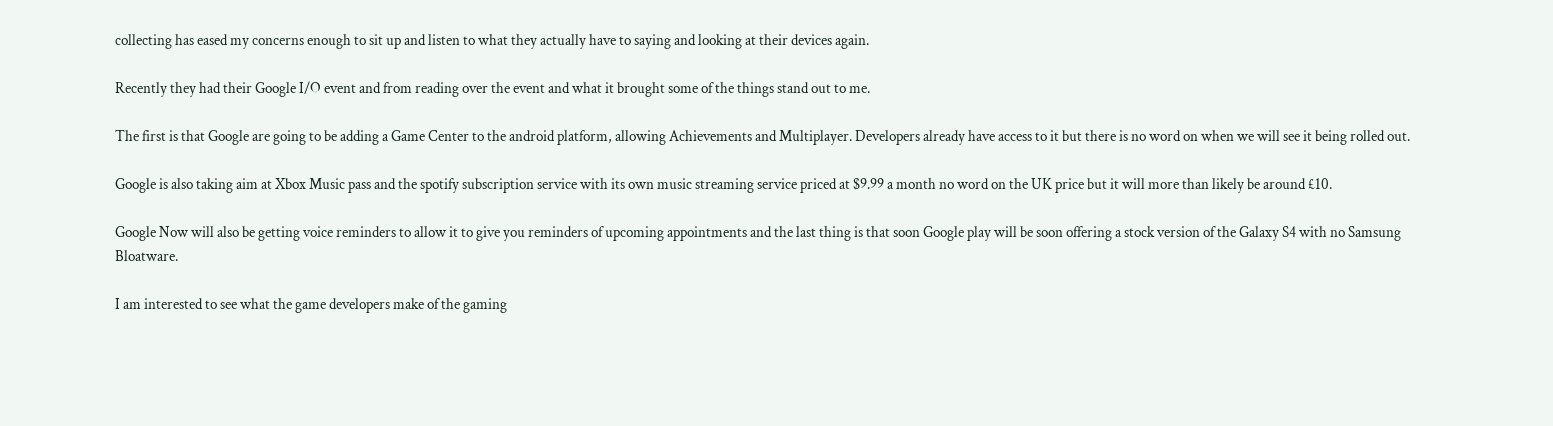collecting has eased my concerns enough to sit up and listen to what they actually have to saying and looking at their devices again.

Recently they had their Google I/O event and from reading over the event and what it brought some of the things stand out to me.

The first is that Google are going to be adding a Game Center to the android platform, allowing Achievements and Multiplayer. Developers already have access to it but there is no word on when we will see it being rolled out.

Google is also taking aim at Xbox Music pass and the spotify subscription service with its own music streaming service priced at $9.99 a month no word on the UK price but it will more than likely be around £10.

Google Now will also be getting voice reminders to allow it to give you reminders of upcoming appointments and the last thing is that soon Google play will be soon offering a stock version of the Galaxy S4 with no Samsung Bloatware.

I am interested to see what the game developers make of the gaming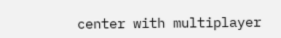center with multiplayer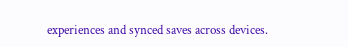experiences and synced saves across devices.